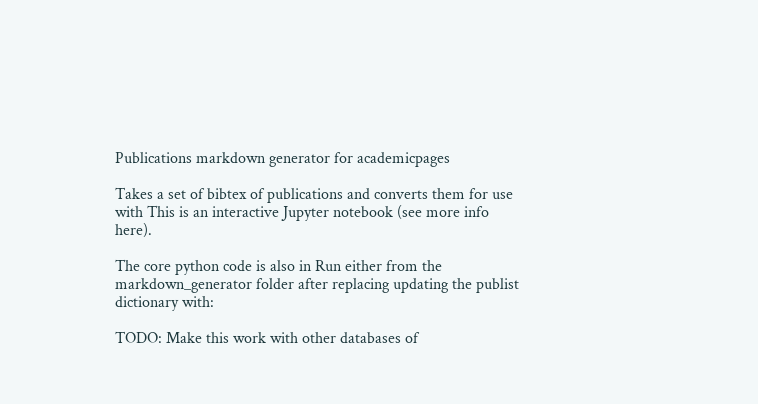Publications markdown generator for academicpages

Takes a set of bibtex of publications and converts them for use with This is an interactive Jupyter notebook (see more info here).

The core python code is also in Run either from the markdown_generator folder after replacing updating the publist dictionary with:

TODO: Make this work with other databases of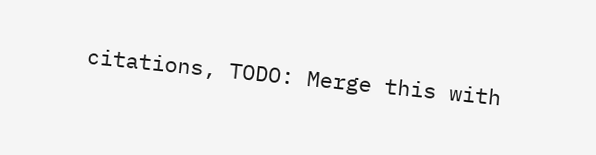citations, TODO: Merge this with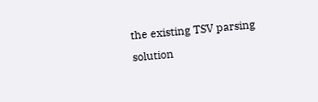the existing TSV parsing solution